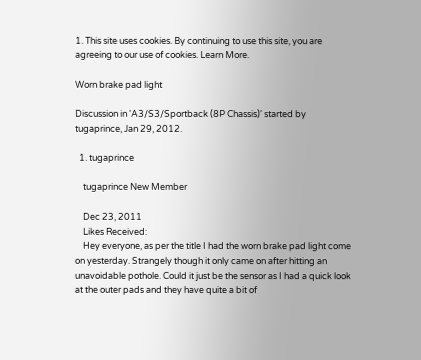1. This site uses cookies. By continuing to use this site, you are agreeing to our use of cookies. Learn More.

Worn brake pad light

Discussion in 'A3/S3/Sportback (8P Chassis)' started by tugaprince, Jan 29, 2012.

  1. tugaprince

    tugaprince New Member

    Dec 23, 2011
    Likes Received:
    Hey everyone, as per the title I had the worn brake pad light come on yesterday. Strangely though it only came on after hitting an unavoidable pothole. Could it just be the sensor as I had a quick look at the outer pads and they have quite a bit of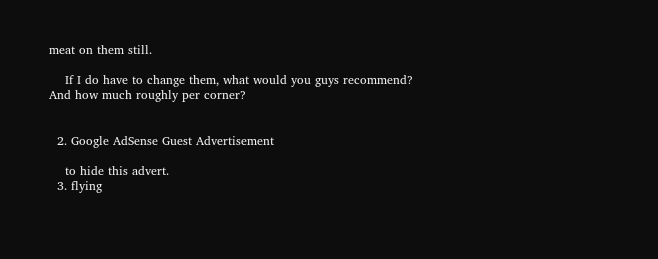meat on them still.

    If I do have to change them, what would you guys recommend? And how much roughly per corner?


  2. Google AdSense Guest Advertisement

    to hide this advert.
  3. flying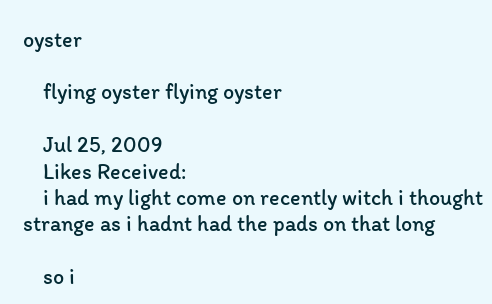oyster

    flying oyster flying oyster

    Jul 25, 2009
    Likes Received:
    i had my light come on recently witch i thought strange as i hadnt had the pads on that long

    so i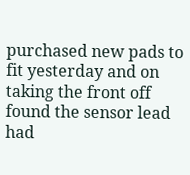purchased new pads to fit yesterday and on taking the front off found the sensor lead had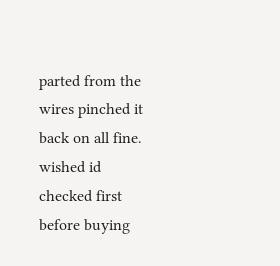parted from the wires pinched it back on all fine. wished id checked first before buying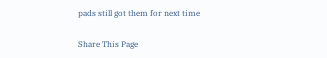pads still got them for next time

Share This Page